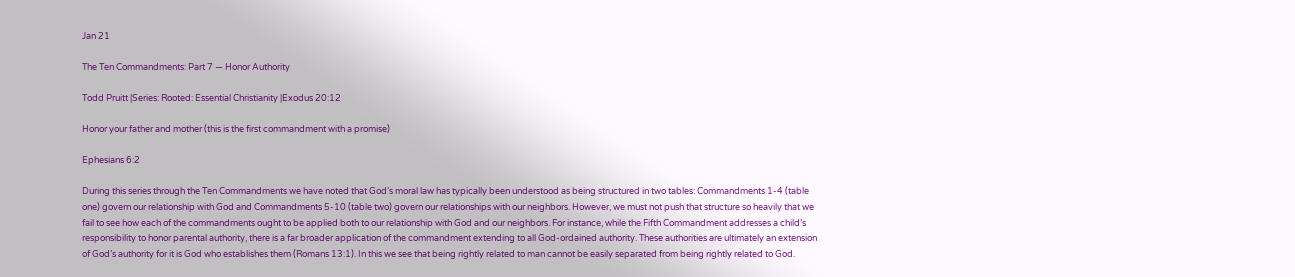Jan 21

The Ten Commandments: Part 7 — Honor Authority

Todd Pruitt |Series: Rooted: Essential Christianity |Exodus 20:12

Honor your father and mother (this is the first commandment with a promise)

Ephesians 6:2

During this series through the Ten Commandments we have noted that God’s moral law has typically been understood as being structured in two tables: Commandments 1-4 (table one) govern our relationship with God and Commandments 5-10 (table two) govern our relationships with our neighbors. However, we must not push that structure so heavily that we fail to see how each of the commandments ought to be applied both to our relationship with God and our neighbors. For instance, while the Fifth Commandment addresses a child’s responsibility to honor parental authority, there is a far broader application of the commandment extending to all God-ordained authority. These authorities are ultimately an extension of God’s authority for it is God who establishes them (Romans 13:1). In this we see that being rightly related to man cannot be easily separated from being rightly related to God.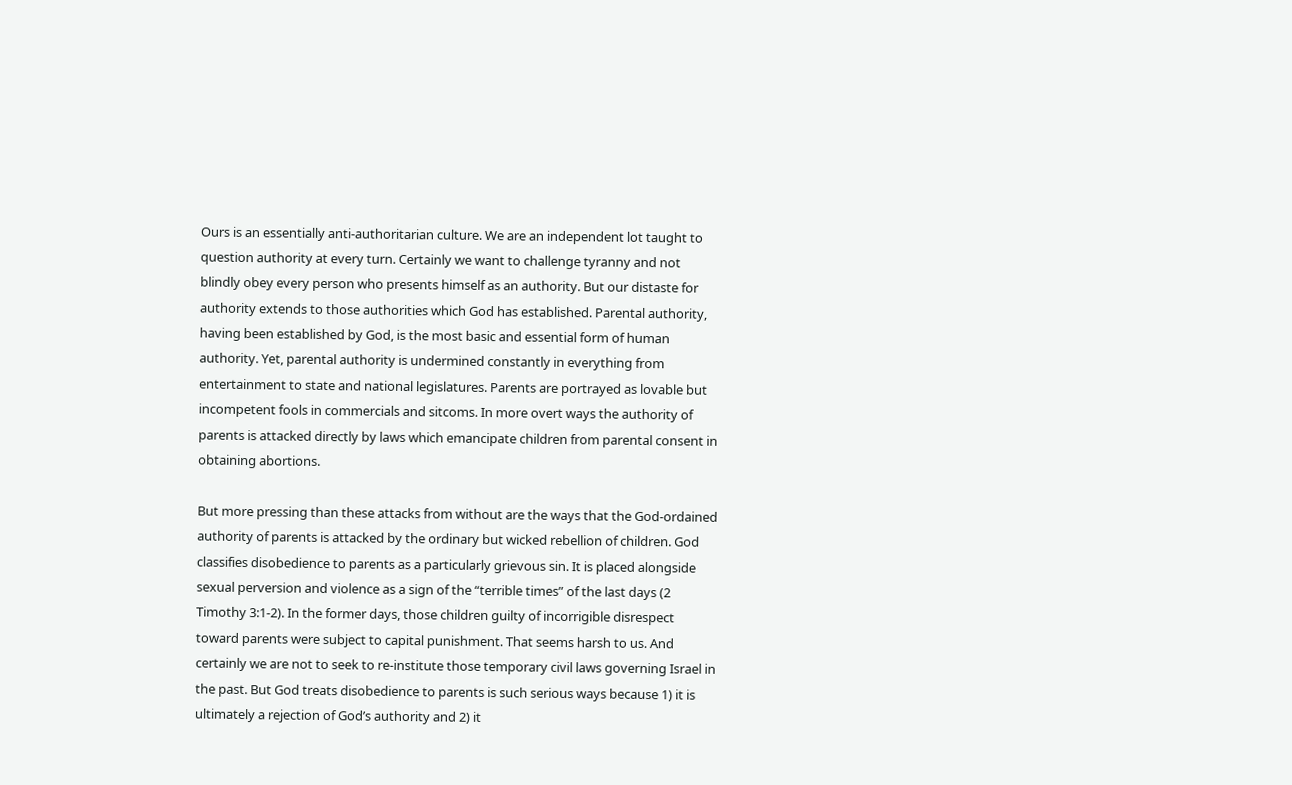Ours is an essentially anti-authoritarian culture. We are an independent lot taught to question authority at every turn. Certainly we want to challenge tyranny and not blindly obey every person who presents himself as an authority. But our distaste for authority extends to those authorities which God has established. Parental authority, having been established by God, is the most basic and essential form of human authority. Yet, parental authority is undermined constantly in everything from entertainment to state and national legislatures. Parents are portrayed as lovable but incompetent fools in commercials and sitcoms. In more overt ways the authority of parents is attacked directly by laws which emancipate children from parental consent in obtaining abortions.

But more pressing than these attacks from without are the ways that the God-ordained authority of parents is attacked by the ordinary but wicked rebellion of children. God classifies disobedience to parents as a particularly grievous sin. It is placed alongside sexual perversion and violence as a sign of the “terrible times” of the last days (2 Timothy 3:1-2). In the former days, those children guilty of incorrigible disrespect toward parents were subject to capital punishment. That seems harsh to us. And certainly we are not to seek to re-institute those temporary civil laws governing Israel in the past. But God treats disobedience to parents is such serious ways because 1) it is ultimately a rejection of God’s authority and 2) it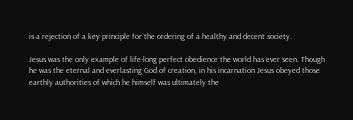is a rejection of a key principle for the ordering of a healthy and decent society.

Jesus was the only example of life-long perfect obedience the world has ever seen. Though he was the eternal and everlasting God of creation, in his incarnation Jesus obeyed those earthly authorities of which he himself was ultimately the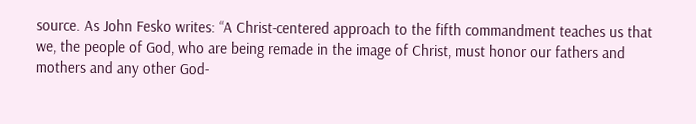source. As John Fesko writes: “A Christ-centered approach to the fifth commandment teaches us that we, the people of God, who are being remade in the image of Christ, must honor our fathers and mothers and any other God-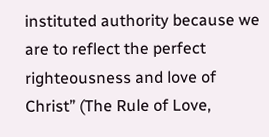instituted authority because we are to reflect the perfect righteousness and love of Christ” (The Rule of Love,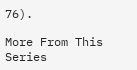76).

More From This Series